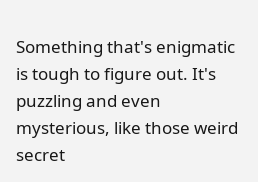Something that's enigmatic is tough to figure out. It's puzzling and even mysterious, like those weird secret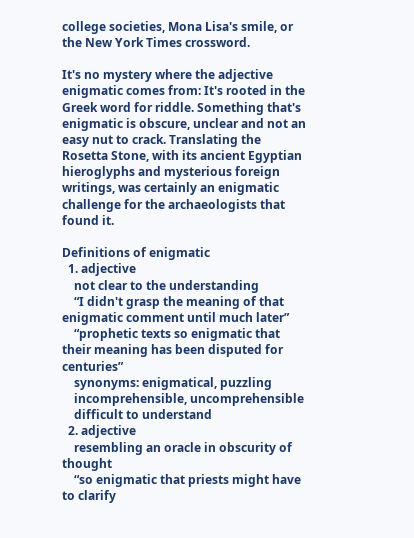college societies, Mona Lisa's smile, or the New York Times crossword.

It's no mystery where the adjective enigmatic comes from: It's rooted in the Greek word for riddle. Something that's enigmatic is obscure, unclear and not an easy nut to crack. Translating the Rosetta Stone, with its ancient Egyptian hieroglyphs and mysterious foreign writings, was certainly an enigmatic challenge for the archaeologists that found it.

Definitions of enigmatic
  1. adjective
    not clear to the understanding
    “I didn't grasp the meaning of that enigmatic comment until much later”
    “prophetic texts so enigmatic that their meaning has been disputed for centuries”
    synonyms: enigmatical, puzzling
    incomprehensible, uncomprehensible
    difficult to understand
  2. adjective
    resembling an oracle in obscurity of thought
    “so enigmatic that priests might have to clarify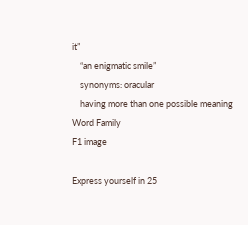it”
    “an enigmatic smile”
    synonyms: oracular
    having more than one possible meaning
Word Family
F1 image

Express yourself in 25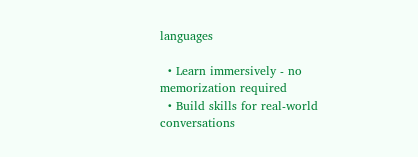languages

  • Learn immersively - no memorization required
  • Build skills for real-world conversations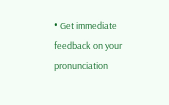• Get immediate feedback on your pronunciation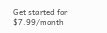Get started for $7.99/month